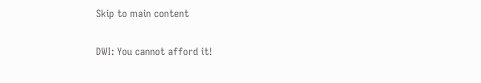Skip to main content

DWI: You cannot afford it!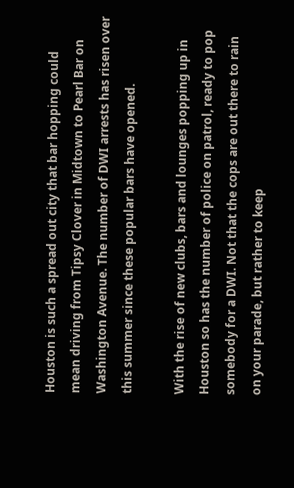Houston is such a spread out city that bar hopping could mean driving from Tipsy Clover in Midtown to Pearl Bar on Washington Avenue. The number of DWI arrests has risen over this summer since these popular bars have opened.

With the rise of new clubs, bars and lounges popping up in Houston so has the number of police on patrol, ready to pop somebody for a DWI. Not that the cops are out there to rain on your parade, but rather to keep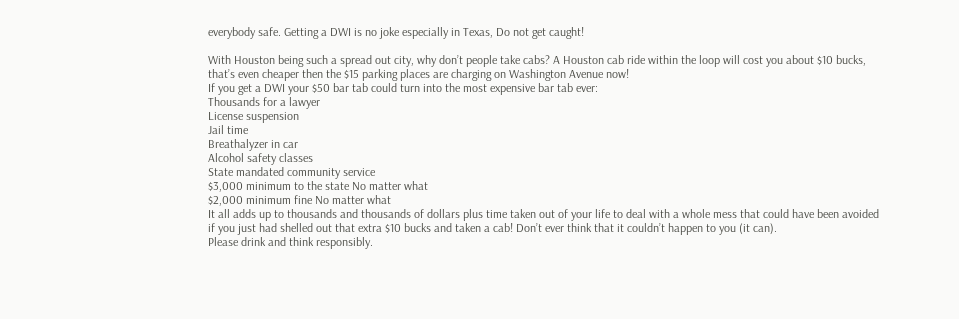everybody safe. Getting a DWI is no joke especially in Texas, Do not get caught!

With Houston being such a spread out city, why don’t people take cabs? A Houston cab ride within the loop will cost you about $10 bucks, that’s even cheaper then the $15 parking places are charging on Washington Avenue now!
If you get a DWI your $50 bar tab could turn into the most expensive bar tab ever:
Thousands for a lawyer
License suspension
Jail time
Breathalyzer in car
Alcohol safety classes
State mandated community service
$3,000 minimum to the state No matter what
$2,000 minimum fine No matter what
It all adds up to thousands and thousands of dollars plus time taken out of your life to deal with a whole mess that could have been avoided if you just had shelled out that extra $10 bucks and taken a cab! Don’t ever think that it couldn’t happen to you (it can).
Please drink and think responsibly.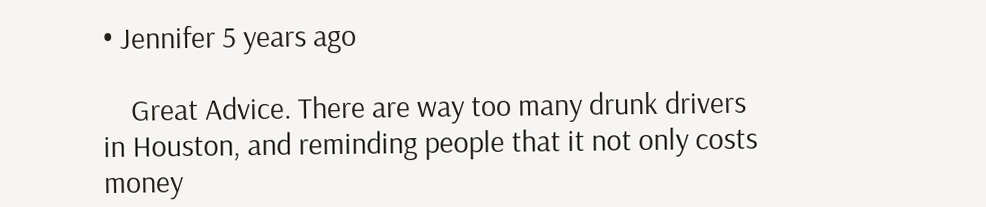• Jennifer 5 years ago

    Great Advice. There are way too many drunk drivers in Houston, and reminding people that it not only costs money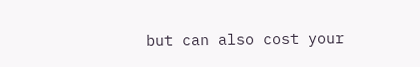but can also cost your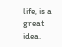life, is a great idea.